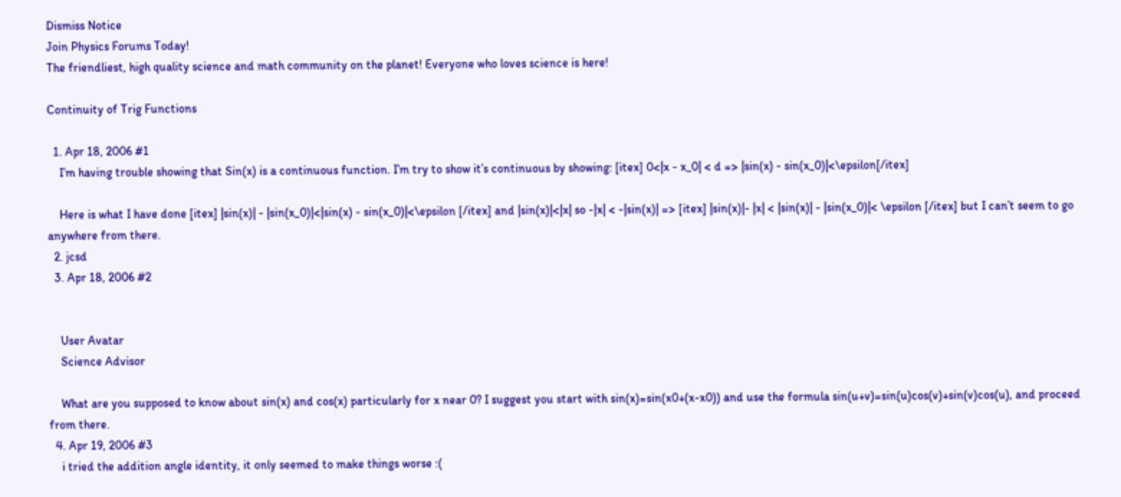Dismiss Notice
Join Physics Forums Today!
The friendliest, high quality science and math community on the planet! Everyone who loves science is here!

Continuity of Trig Functions

  1. Apr 18, 2006 #1
    I’m having trouble showing that Sin(x) is a continuous function. I’m try to show it’s continuous by showing: [itex] 0<|x - x_0| < d => |sin(x) - sin(x_0)|<\epsilon[/itex]

    Here is what I have done [itex] |sin(x)| - |sin(x_0)|<|sin(x) - sin(x_0)|<\epsilon [/itex] and |sin(x)|<|x| so -|x| < -|sin(x)| => [itex] |sin(x)|- |x| < |sin(x)| - |sin(x_0)|< \epsilon [/itex] but I can’t seem to go anywhere from there.
  2. jcsd
  3. Apr 18, 2006 #2


    User Avatar
    Science Advisor

    What are you supposed to know about sin(x) and cos(x) particularly for x near 0? I suggest you start with sin(x)=sin(x0+(x-x0)) and use the formula sin(u+v)=sin(u)cos(v)+sin(v)cos(u), and proceed from there.
  4. Apr 19, 2006 #3
    i tried the addition angle identity, it only seemed to make things worse :(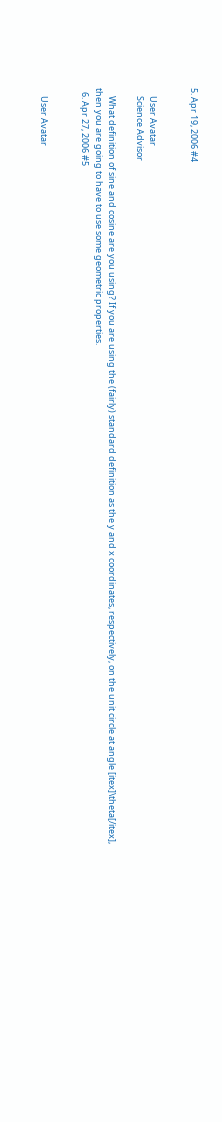5. Apr 19, 2006 #4


    User Avatar
    Science Advisor

    What definition of sine and cosine are you using? If you are using the (fairly) standard definition as the y and x coordinates, respectively, on the unit circle at angle [itex]\theta[/itex], then you are going to have to use some geometric properties.
  6. Apr 27, 2006 #5


    User Avatar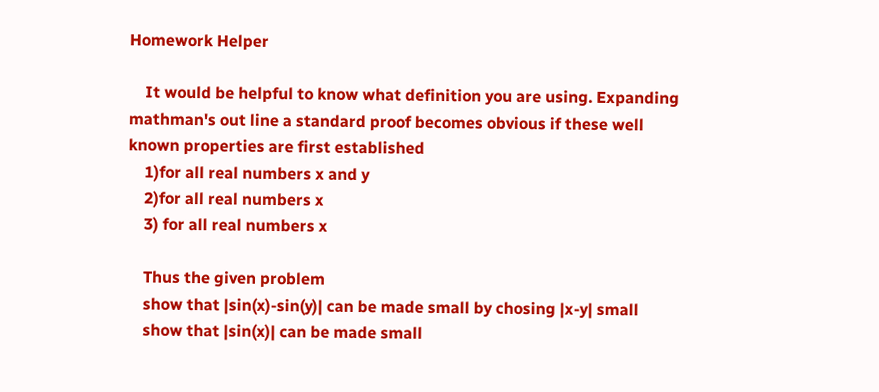Homework Helper

    It would be helpful to know what definition you are using. Expanding mathman's out line a standard proof becomes obvious if these well known properties are first established
    1)for all real numbers x and y
    2)for all real numbers x
    3) for all real numbers x

    Thus the given problem
    show that |sin(x)-sin(y)| can be made small by chosing |x-y| small
    show that |sin(x)| can be made small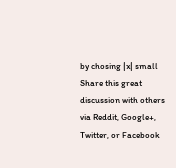by chosing |x| small
Share this great discussion with others via Reddit, Google+, Twitter, or Facebook